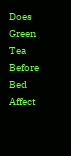Does Green Tea Before Bed Affect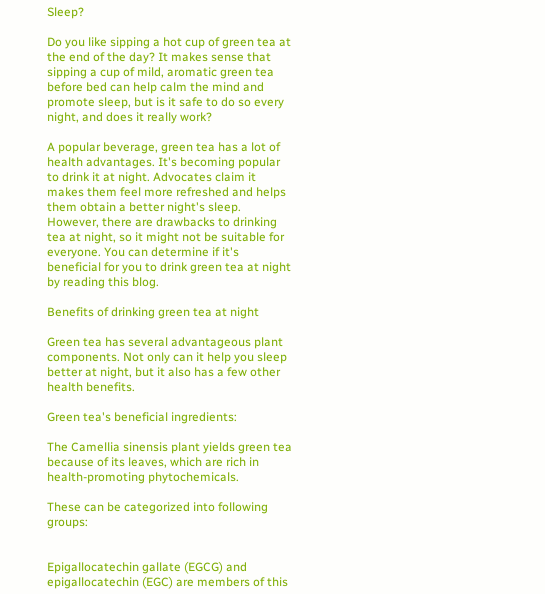Sleep?

Do you like sipping a hot cup of green tea at the end of the day? It makes sense that sipping a cup of mild, aromatic green tea before bed can help calm the mind and promote sleep, but is it safe to do so every night, and does it really work?

A popular beverage, green tea has a lot of health advantages. It's becoming popular to drink it at night. Advocates claim it makes them feel more refreshed and helps them obtain a better night's sleep. However, there are drawbacks to drinking tea at night, so it might not be suitable for everyone. You can determine if it's beneficial for you to drink green tea at night by reading this blog.

Benefits of drinking green tea at night

Green tea has several advantageous plant components. Not only can it help you sleep better at night, but it also has a few other health benefits.

Green tea's beneficial ingredients:

The Camellia sinensis plant yields green tea because of its leaves, which are rich in health-promoting phytochemicals.

These can be categorized into following groups:


Epigallocatechin gallate (EGCG) and epigallocatechin (EGC) are members of this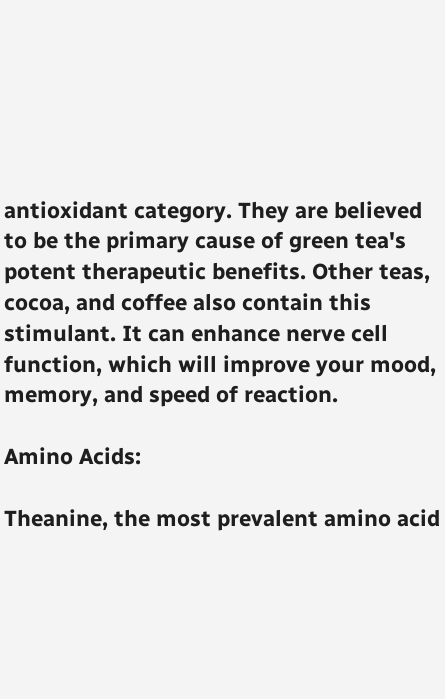antioxidant category. They are believed to be the primary cause of green tea's potent therapeutic benefits. Other teas, cocoa, and coffee also contain this stimulant. It can enhance nerve cell function, which will improve your mood, memory, and speed of reaction.

Amino Acids:

Theanine, the most prevalent amino acid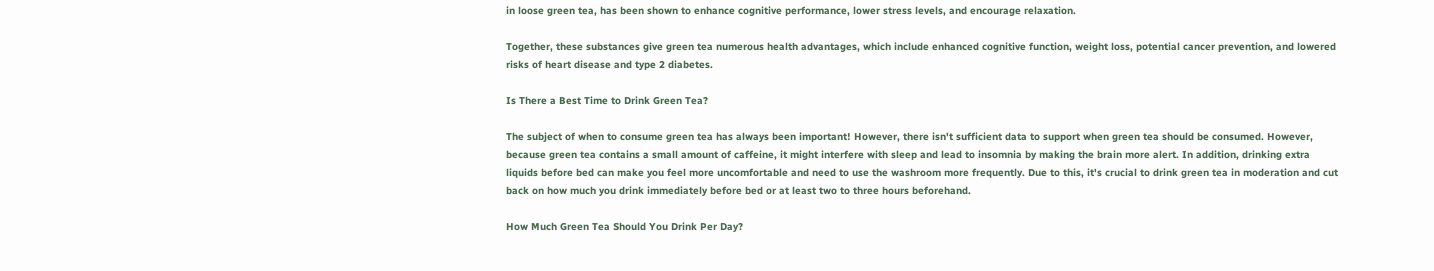in loose green tea, has been shown to enhance cognitive performance, lower stress levels, and encourage relaxation.

Together, these substances give green tea numerous health advantages, which include enhanced cognitive function, weight loss, potential cancer prevention, and lowered risks of heart disease and type 2 diabetes.

Is There a Best Time to Drink Green Tea?

The subject of when to consume green tea has always been important! However, there isn't sufficient data to support when green tea should be consumed. However, because green tea contains a small amount of caffeine, it might interfere with sleep and lead to insomnia by making the brain more alert. In addition, drinking extra liquids before bed can make you feel more uncomfortable and need to use the washroom more frequently. Due to this, it's crucial to drink green tea in moderation and cut back on how much you drink immediately before bed or at least two to three hours beforehand.

How Much Green Tea Should You Drink Per Day?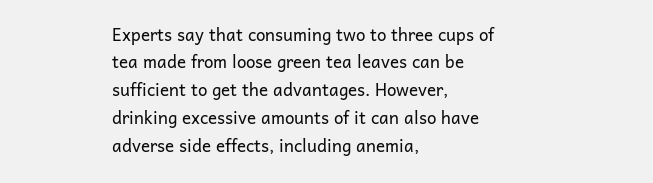Experts say that consuming two to three cups of tea made from loose green tea leaves can be sufficient to get the advantages. However, drinking excessive amounts of it can also have adverse side effects, including anemia,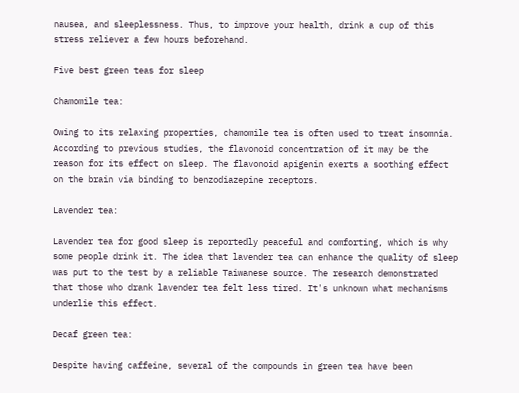nausea, and sleeplessness. Thus, to improve your health, drink a cup of this stress reliever a few hours beforehand.

Five best green teas for sleep

Chamomile tea:

Owing to its relaxing properties, chamomile tea is often used to treat insomnia. According to previous studies, the flavonoid concentration of it may be the reason for its effect on sleep. The flavonoid apigenin exerts a soothing effect on the brain via binding to benzodiazepine receptors.

Lavender tea:

Lavender tea for good sleep is reportedly peaceful and comforting, which is why some people drink it. The idea that lavender tea can enhance the quality of sleep was put to the test by a reliable Taiwanese source. The research demonstrated that those who drank lavender tea felt less tired. It's unknown what mechanisms underlie this effect.

Decaf green tea:

Despite having caffeine, several of the compounds in green tea have been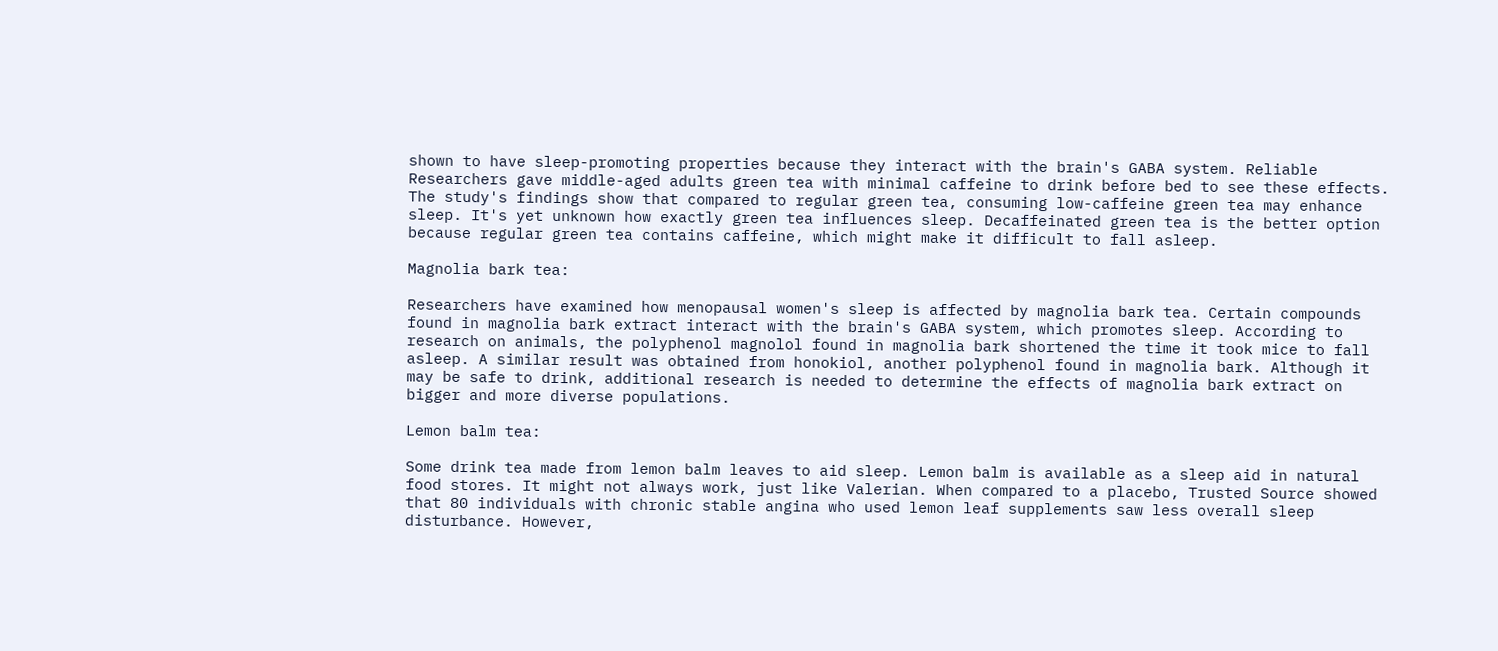shown to have sleep-promoting properties because they interact with the brain's GABA system. Reliable Researchers gave middle-aged adults green tea with minimal caffeine to drink before bed to see these effects. The study's findings show that compared to regular green tea, consuming low-caffeine green tea may enhance sleep. It's yet unknown how exactly green tea influences sleep. Decaffeinated green tea is the better option because regular green tea contains caffeine, which might make it difficult to fall asleep.

Magnolia bark tea:

Researchers have examined how menopausal women's sleep is affected by magnolia bark tea. Certain compounds found in magnolia bark extract interact with the brain's GABA system, which promotes sleep. According to research on animals, the polyphenol magnolol found in magnolia bark shortened the time it took mice to fall asleep. A similar result was obtained from honokiol, another polyphenol found in magnolia bark. Although it may be safe to drink, additional research is needed to determine the effects of magnolia bark extract on bigger and more diverse populations.

Lemon balm tea:

Some drink tea made from lemon balm leaves to aid sleep. Lemon balm is available as a sleep aid in natural food stores. It might not always work, just like Valerian. When compared to a placebo, Trusted Source showed that 80 individuals with chronic stable angina who used lemon leaf supplements saw less overall sleep disturbance. However,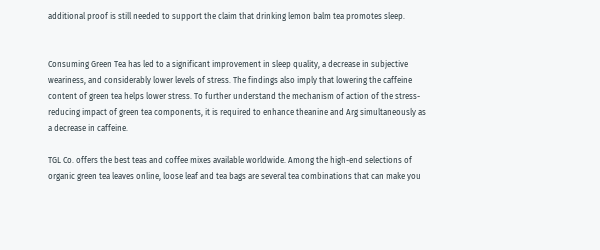additional proof is still needed to support the claim that drinking lemon balm tea promotes sleep.


Consuming Green Tea has led to a significant improvement in sleep quality, a decrease in subjective weariness, and considerably lower levels of stress. The findings also imply that lowering the caffeine content of green tea helps lower stress. To further understand the mechanism of action of the stress-reducing impact of green tea components, it is required to enhance theanine and Arg simultaneously as a decrease in caffeine.

TGL Co. offers the best teas and coffee mixes available worldwide. Among the high-end selections of organic green tea leaves online, loose leaf and tea bags are several tea combinations that can make you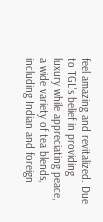feel amazing and revitalized. Due to TGL's belief in providing luxury while appreciating peace, a wide variety of tea blends, including Indian and foreign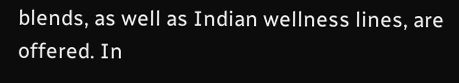blends, as well as Indian wellness lines, are offered. In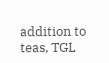addition to teas, TGL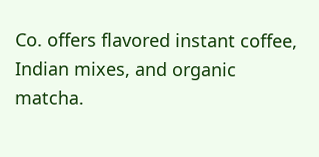Co. offers flavored instant coffee, Indian mixes, and organic matcha.